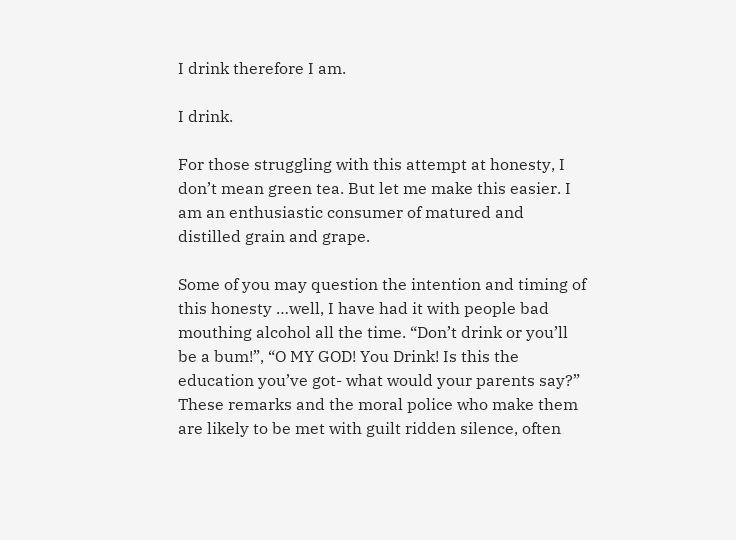I drink therefore I am.

I drink.

For those struggling with this attempt at honesty, I don’t mean green tea. But let me make this easier. I am an enthusiastic consumer of matured and distilled grain and grape.

Some of you may question the intention and timing of this honesty …well, I have had it with people bad mouthing alcohol all the time. “Don’t drink or you’ll be a bum!”, “O MY GOD! You Drink! Is this the education you’ve got- what would your parents say?”  These remarks and the moral police who make them are likely to be met with guilt ridden silence, often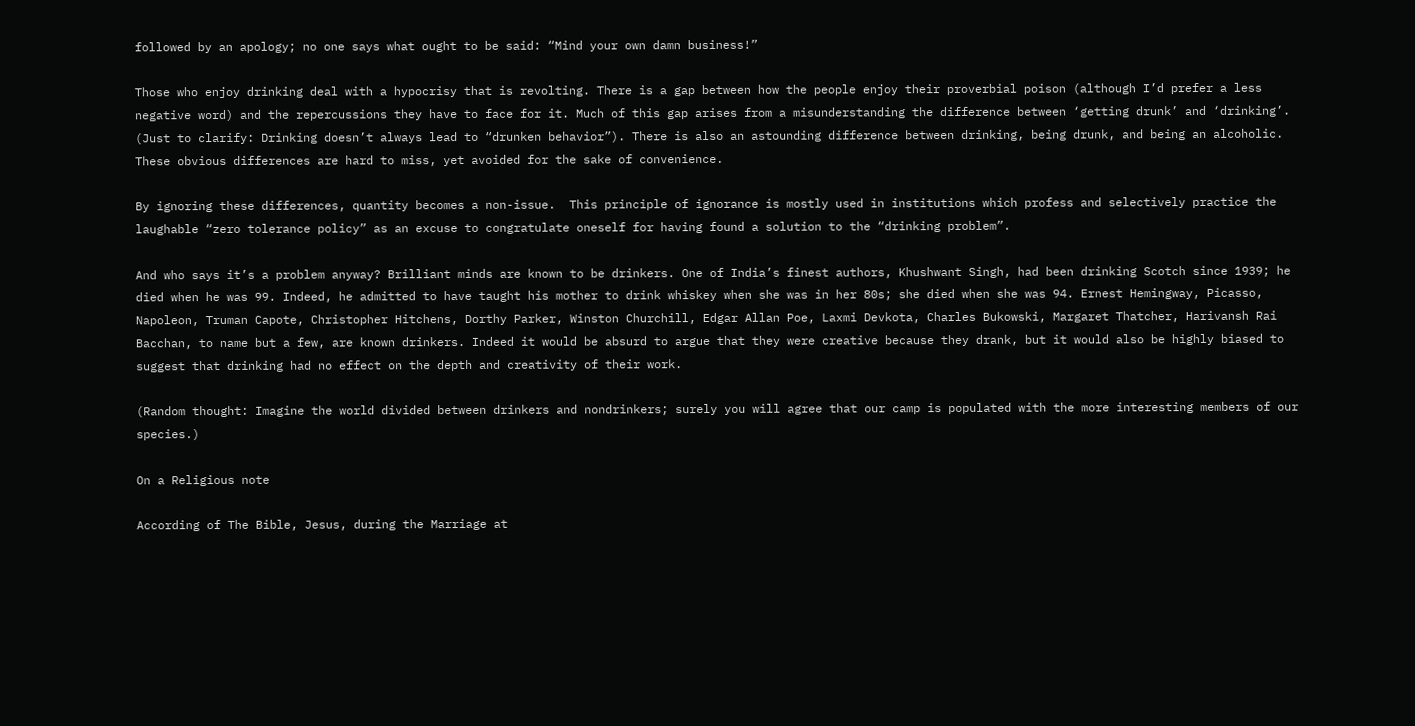followed by an apology; no one says what ought to be said: “Mind your own damn business!”

Those who enjoy drinking deal with a hypocrisy that is revolting. There is a gap between how the people enjoy their proverbial poison (although I’d prefer a less negative word) and the repercussions they have to face for it. Much of this gap arises from a misunderstanding the difference between ‘getting drunk’ and ‘drinking’.  (Just to clarify: Drinking doesn’t always lead to “drunken behavior”). There is also an astounding difference between drinking, being drunk, and being an alcoholic. These obvious differences are hard to miss, yet avoided for the sake of convenience.

By ignoring these differences, quantity becomes a non-issue.  This principle of ignorance is mostly used in institutions which profess and selectively practice the laughable “zero tolerance policy” as an excuse to congratulate oneself for having found a solution to the “drinking problem”.

And who says it’s a problem anyway? Brilliant minds are known to be drinkers. One of India’s finest authors, Khushwant Singh, had been drinking Scotch since 1939; he died when he was 99. Indeed, he admitted to have taught his mother to drink whiskey when she was in her 80s; she died when she was 94. Ernest Hemingway, Picasso, Napoleon, Truman Capote, Christopher Hitchens, Dorthy Parker, Winston Churchill, Edgar Allan Poe, Laxmi Devkota, Charles Bukowski, Margaret Thatcher, Harivansh Rai Bacchan, to name but a few, are known drinkers. Indeed it would be absurd to argue that they were creative because they drank, but it would also be highly biased to suggest that drinking had no effect on the depth and creativity of their work.

(Random thought: Imagine the world divided between drinkers and nondrinkers; surely you will agree that our camp is populated with the more interesting members of our species.)

On a Religious note

According of The Bible, Jesus, during the Marriage at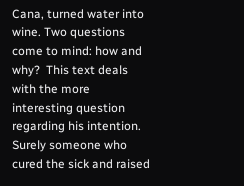Cana, turned water into wine. Two questions come to mind: how and why?  This text deals with the more interesting question regarding his intention. Surely someone who cured the sick and raised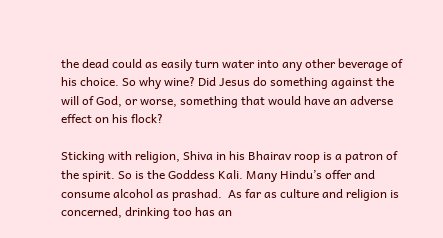the dead could as easily turn water into any other beverage of his choice. So why wine? Did Jesus do something against the will of God, or worse, something that would have an adverse effect on his flock?

Sticking with religion, Shiva in his Bhairav roop is a patron of the spirit. So is the Goddess Kali. Many Hindu’s offer and consume alcohol as prashad.  As far as culture and religion is concerned, drinking too has an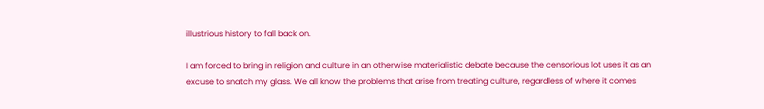illustrious history to fall back on.

I am forced to bring in religion and culture in an otherwise materialistic debate because the censorious lot uses it as an excuse to snatch my glass. We all know the problems that arise from treating culture, regardless of where it comes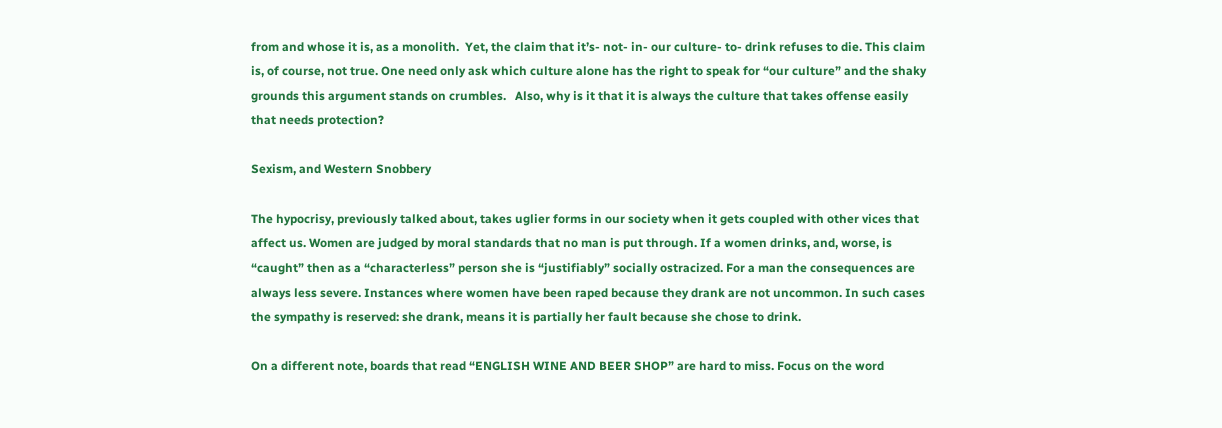from and whose it is, as a monolith.  Yet, the claim that it’s- not- in- our culture- to- drink refuses to die. This claim is, of course, not true. One need only ask which culture alone has the right to speak for “our culture” and the shaky grounds this argument stands on crumbles.   Also, why is it that it is always the culture that takes offense easily that needs protection?

Sexism, and Western Snobbery

The hypocrisy, previously talked about, takes uglier forms in our society when it gets coupled with other vices that affect us. Women are judged by moral standards that no man is put through. If a women drinks, and, worse, is “caught” then as a “characterless” person she is “justifiably” socially ostracized. For a man the consequences are always less severe. Instances where women have been raped because they drank are not uncommon. In such cases the sympathy is reserved: she drank, means it is partially her fault because she chose to drink.

On a different note, boards that read “ENGLISH WINE AND BEER SHOP” are hard to miss. Focus on the word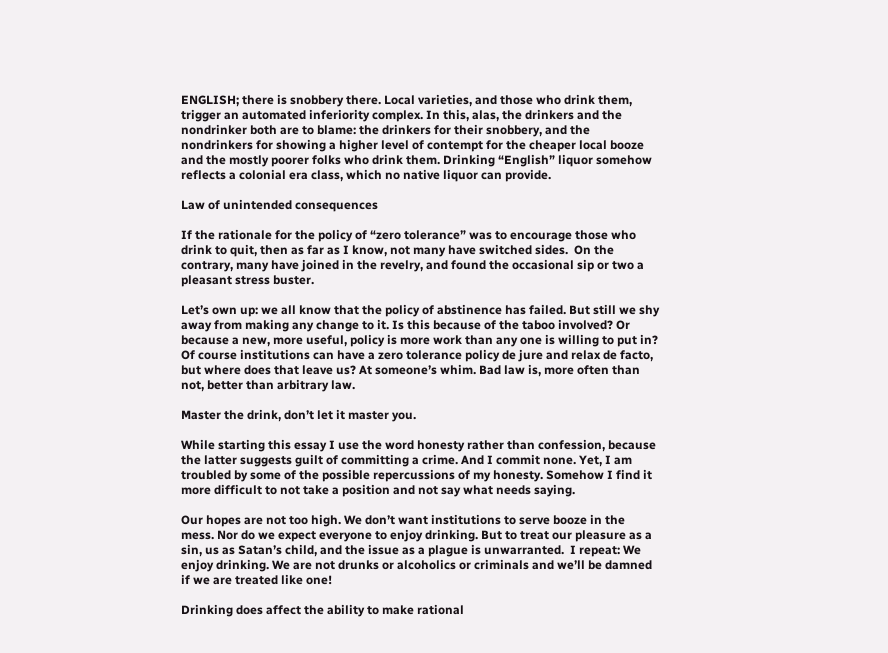ENGLISH; there is snobbery there. Local varieties, and those who drink them, trigger an automated inferiority complex. In this, alas, the drinkers and the nondrinker both are to blame: the drinkers for their snobbery, and the nondrinkers for showing a higher level of contempt for the cheaper local booze and the mostly poorer folks who drink them. Drinking “English” liquor somehow reflects a colonial era class, which no native liquor can provide.

Law of unintended consequences

If the rationale for the policy of “zero tolerance” was to encourage those who drink to quit, then as far as I know, not many have switched sides.  On the contrary, many have joined in the revelry, and found the occasional sip or two a pleasant stress buster.

Let’s own up: we all know that the policy of abstinence has failed. But still we shy away from making any change to it. Is this because of the taboo involved? Or because a new, more useful, policy is more work than any one is willing to put in? Of course institutions can have a zero tolerance policy de jure and relax de facto, but where does that leave us? At someone’s whim. Bad law is, more often than not, better than arbitrary law.

Master the drink, don’t let it master you.

While starting this essay I use the word honesty rather than confession, because the latter suggests guilt of committing a crime. And I commit none. Yet, I am troubled by some of the possible repercussions of my honesty. Somehow I find it more difficult to not take a position and not say what needs saying.

Our hopes are not too high. We don’t want institutions to serve booze in the mess. Nor do we expect everyone to enjoy drinking. But to treat our pleasure as a sin, us as Satan’s child, and the issue as a plague is unwarranted.  I repeat: We enjoy drinking. We are not drunks or alcoholics or criminals and we’ll be damned if we are treated like one!

Drinking does affect the ability to make rational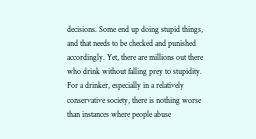decisions. Some end up doing stupid things, and that needs to be checked and punished accordingly. Yet, there are millions out there who drink without falling prey to stupidity. For a drinker, especially in a relatively conservative society, there is nothing worse than instances where people abuse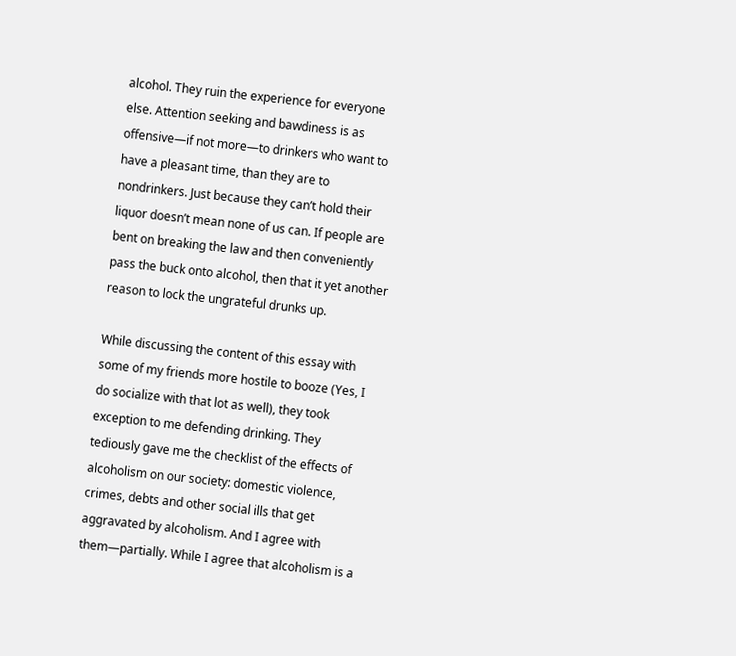alcohol. They ruin the experience for everyone else. Attention seeking and bawdiness is as offensive—if not more—to drinkers who want to have a pleasant time, than they are to nondrinkers. Just because they can’t hold their liquor doesn’t mean none of us can. If people are bent on breaking the law and then conveniently pass the buck onto alcohol, then that it yet another reason to lock the ungrateful drunks up.

While discussing the content of this essay with some of my friends more hostile to booze (Yes, I do socialize with that lot as well), they took exception to me defending drinking. They tediously gave me the checklist of the effects of alcoholism on our society: domestic violence, crimes, debts and other social ills that get aggravated by alcoholism. And I agree with them—partially. While I agree that alcoholism is a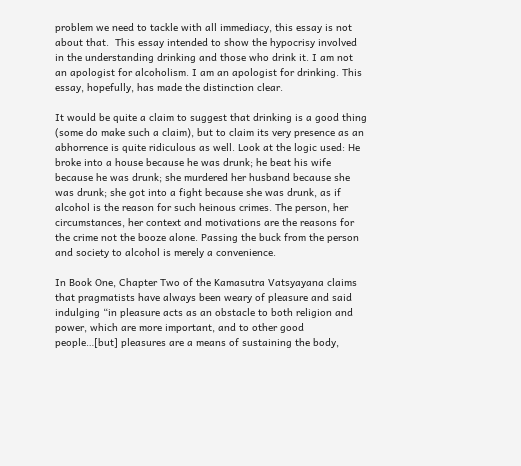problem we need to tackle with all immediacy, this essay is not about that.  This essay intended to show the hypocrisy involved in the understanding drinking and those who drink it. I am not an apologist for alcoholism. I am an apologist for drinking. This essay, hopefully, has made the distinction clear.

It would be quite a claim to suggest that drinking is a good thing (some do make such a claim), but to claim its very presence as an abhorrence is quite ridiculous as well. Look at the logic used: He broke into a house because he was drunk; he beat his wife because he was drunk; she murdered her husband because she was drunk; she got into a fight because she was drunk, as if alcohol is the reason for such heinous crimes. The person, her circumstances, her context and motivations are the reasons for the crime not the booze alone. Passing the buck from the person and society to alcohol is merely a convenience.

In Book One, Chapter Two of the Kamasutra Vatsyayana claims that pragmatists have always been weary of pleasure and said indulging “in pleasure acts as an obstacle to both religion and power, which are more important, and to other good people…[but] pleasures are a means of sustaining the body,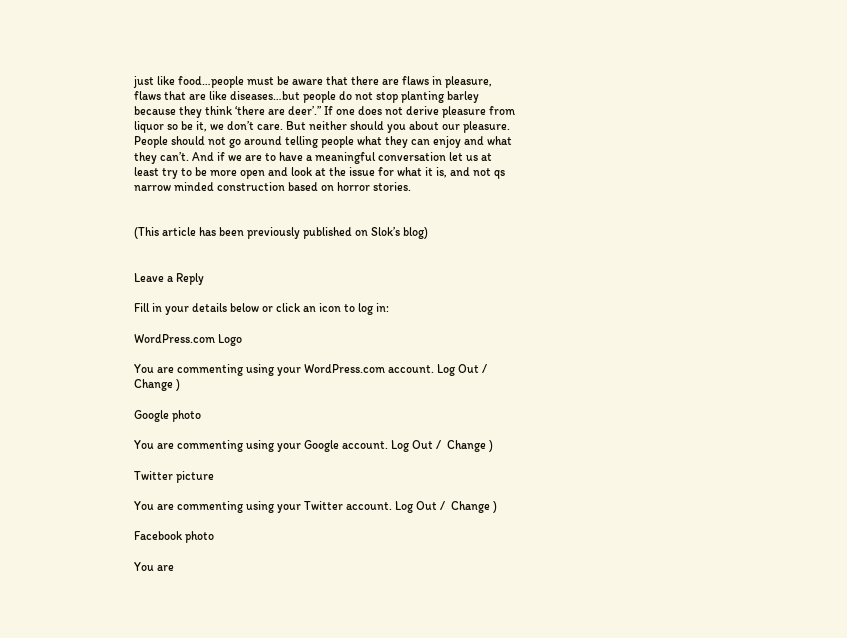just like food…people must be aware that there are flaws in pleasure, flaws that are like diseases…but people do not stop planting barley because they think ‘there are deer’.” If one does not derive pleasure from liquor so be it, we don’t care. But neither should you about our pleasure. People should not go around telling people what they can enjoy and what they can’t. And if we are to have a meaningful conversation let us at least try to be more open and look at the issue for what it is, and not qs narrow minded construction based on horror stories.


(This article has been previously published on Slok’s blog)


Leave a Reply

Fill in your details below or click an icon to log in:

WordPress.com Logo

You are commenting using your WordPress.com account. Log Out /  Change )

Google photo

You are commenting using your Google account. Log Out /  Change )

Twitter picture

You are commenting using your Twitter account. Log Out /  Change )

Facebook photo

You are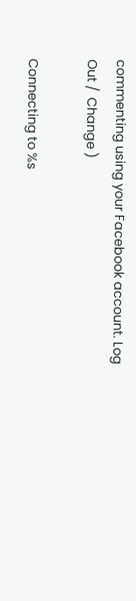commenting using your Facebook account. Log Out /  Change )

Connecting to %s